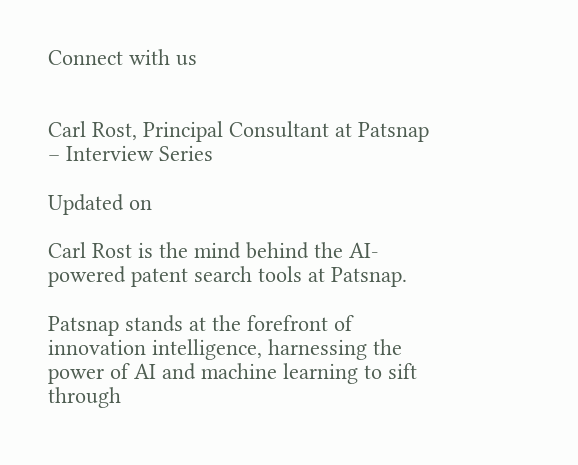Connect with us


Carl Rost, Principal Consultant at Patsnap – Interview Series

Updated on

Carl Rost is the mind behind the AI-powered patent search tools at Patsnap.

Patsnap stands at the forefront of innovation intelligence, harnessing the power of AI and machine learning to sift through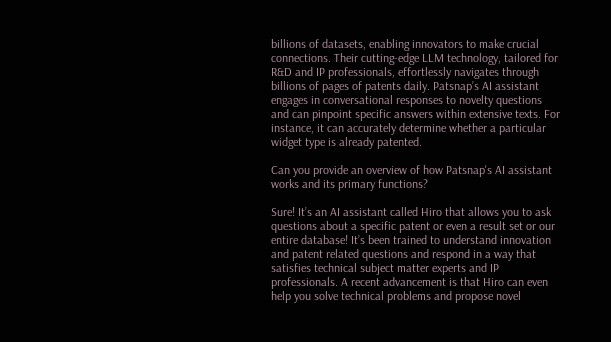billions of datasets, enabling innovators to make crucial connections. Their cutting-edge LLM technology, tailored for R&D and IP professionals, effortlessly navigates through billions of pages of patents daily. Patsnap’s AI assistant engages in conversational responses to novelty questions and can pinpoint specific answers within extensive texts. For instance, it can accurately determine whether a particular widget type is already patented.

Can you provide an overview of how Patsnap's AI assistant works and its primary functions?

Sure! It’s an AI assistant called Hiro that allows you to ask questions about a specific patent or even a result set or our entire database! It’s been trained to understand innovation and patent related questions and respond in a way that satisfies technical subject matter experts and IP professionals. A recent advancement is that Hiro can even help you solve technical problems and propose novel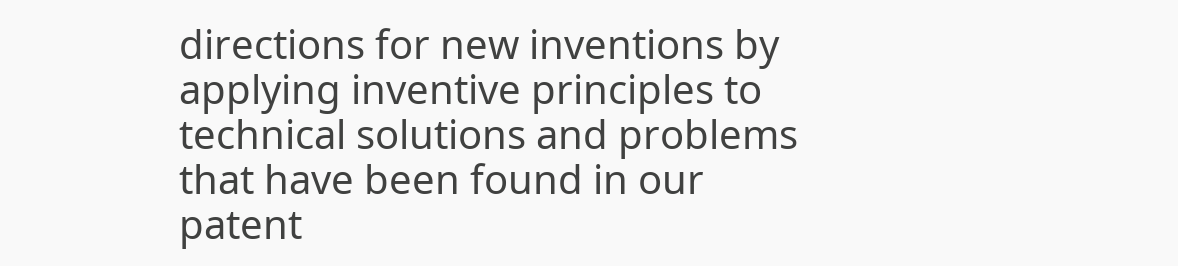directions for new inventions by applying inventive principles to technical solutions and problems that have been found in our patent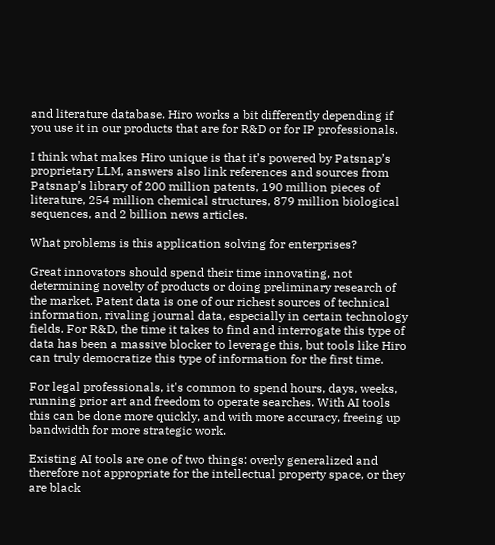and literature database. Hiro works a bit differently depending if you use it in our products that are for R&D or for IP professionals.

I think what makes Hiro unique is that it’s powered by Patsnap’s proprietary LLM, answers also link references and sources from Patsnap’s library of 200 million patents, 190 million pieces of literature, 254 million chemical structures, 879 million biological sequences, and 2 billion news articles.

What problems is this application solving for enterprises?

Great innovators should spend their time innovating, not determining novelty of products or doing preliminary research of the market. Patent data is one of our richest sources of technical information, rivaling journal data, especially in certain technology fields. For R&D, the time it takes to find and interrogate this type of data has been a massive blocker to leverage this, but tools like Hiro can truly democratize this type of information for the first time.

For legal professionals, it's common to spend hours, days, weeks, running prior art and freedom to operate searches. With AI tools this can be done more quickly, and with more accuracy, freeing up bandwidth for more strategic work.

Existing AI tools are one of two things: overly generalized and therefore not appropriate for the intellectual property space, or they are black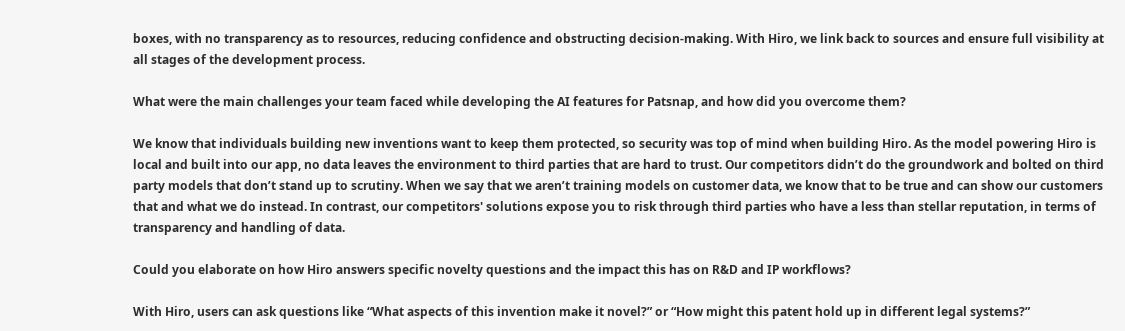boxes, with no transparency as to resources, reducing confidence and obstructing decision-making. With Hiro, we link back to sources and ensure full visibility at all stages of the development process.

What were the main challenges your team faced while developing the AI features for Patsnap, and how did you overcome them?

We know that individuals building new inventions want to keep them protected, so security was top of mind when building Hiro. As the model powering Hiro is local and built into our app, no data leaves the environment to third parties that are hard to trust. Our competitors didn’t do the groundwork and bolted on third party models that don’t stand up to scrutiny. When we say that we aren’t training models on customer data, we know that to be true and can show our customers that and what we do instead. In contrast, our competitors' solutions expose you to risk through third parties who have a less than stellar reputation, in terms of transparency and handling of data.

Could you elaborate on how Hiro answers specific novelty questions and the impact this has on R&D and IP workflows?

With Hiro, users can ask questions like “What aspects of this invention make it novel?” or “How might this patent hold up in different legal systems?”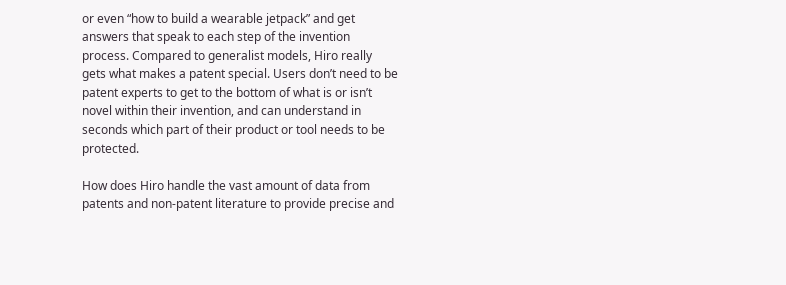or even “how to build a wearable jetpack” and get answers that speak to each step of the invention process. Compared to generalist models, Hiro really gets what makes a patent special. Users don’t need to be patent experts to get to the bottom of what is or isn’t novel within their invention, and can understand in seconds which part of their product or tool needs to be protected.

How does Hiro handle the vast amount of data from patents and non-patent literature to provide precise and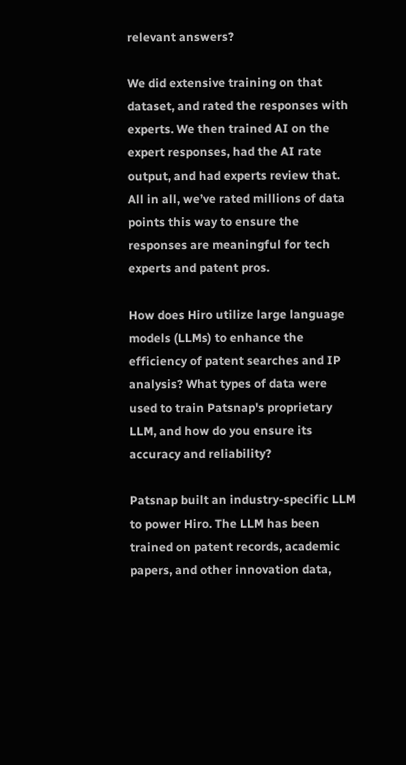relevant answers?

We did extensive training on that dataset, and rated the responses with experts. We then trained AI on the expert responses, had the AI rate output, and had experts review that. All in all, we’ve rated millions of data points this way to ensure the responses are meaningful for tech experts and patent pros.

How does Hiro utilize large language models (LLMs) to enhance the efficiency of patent searches and IP analysis? What types of data were used to train Patsnap's proprietary LLM, and how do you ensure its accuracy and reliability?

Patsnap built an industry-specific LLM to power Hiro. The LLM has been trained on patent records, academic papers, and other innovation data,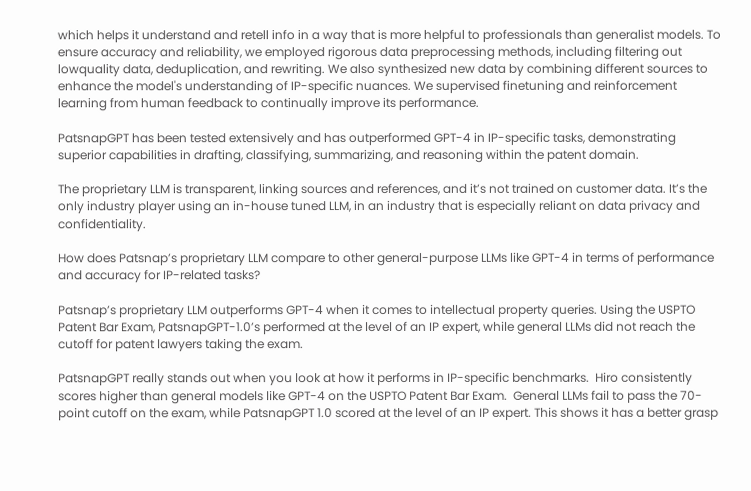which helps it understand and retell info in a way that is more helpful to professionals than generalist models. To ensure accuracy and reliability, we employed rigorous data preprocessing methods, including filtering out lowquality data, deduplication, and rewriting. We also synthesized new data by combining different sources to enhance the model's understanding of IP-specific nuances. We supervised finetuning and reinforcement learning from human feedback to continually improve its performance.

PatsnapGPT has been tested extensively and has outperformed GPT-4 in IP-specific tasks, demonstrating superior capabilities in drafting, classifying, summarizing, and reasoning within the patent domain.

The proprietary LLM is transparent, linking sources and references, and it’s not trained on customer data. It’s the only industry player using an in-house tuned LLM, in an industry that is especially reliant on data privacy and confidentiality.

How does Patsnap’s proprietary LLM compare to other general-purpose LLMs like GPT-4 in terms of performance and accuracy for IP-related tasks?

Patsnap’s proprietary LLM outperforms GPT-4 when it comes to intellectual property queries. Using the USPTO Patent Bar Exam, PatsnapGPT-1.0’s performed at the level of an IP expert, while general LLMs did not reach the cutoff for patent lawyers taking the exam.

PatsnapGPT really stands out when you look at how it performs in IP-specific benchmarks.  Hiro consistently scores higher than general models like GPT-4 on the USPTO Patent Bar Exam.  General LLMs fail to pass the 70-point cutoff on the exam, while PatsnapGPT 1.0 scored at the level of an IP expert. This shows it has a better grasp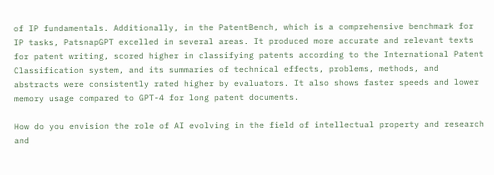of IP fundamentals. Additionally, in the PatentBench, which is a comprehensive benchmark for IP tasks, PatsnapGPT excelled in several areas. It produced more accurate and relevant texts for patent writing, scored higher in classifying patents according to the International Patent Classification system, and its summaries of technical effects, problems, methods, and abstracts were consistently rated higher by evaluators. It also shows faster speeds and lower memory usage compared to GPT-4 for long patent documents.

How do you envision the role of AI evolving in the field of intellectual property and research and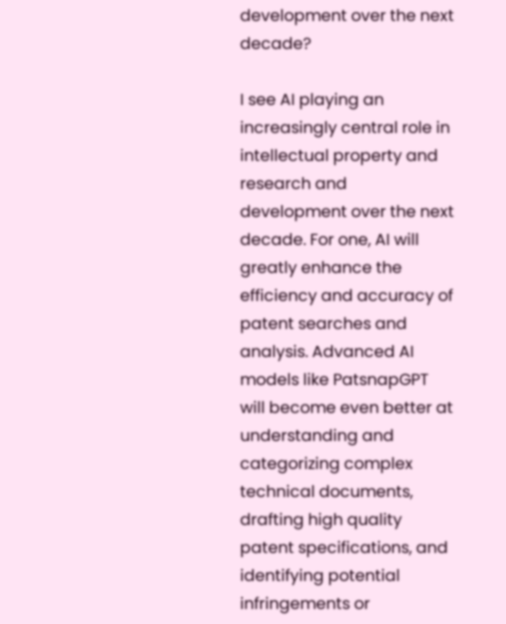development over the next decade?

I see AI playing an increasingly central role in intellectual property and research and development over the next decade. For one, AI will greatly enhance the efficiency and accuracy of patent searches and analysis. Advanced AI models like PatsnapGPT will become even better at understanding and categorizing complex technical documents, drafting high quality patent specifications, and identifying potential infringements or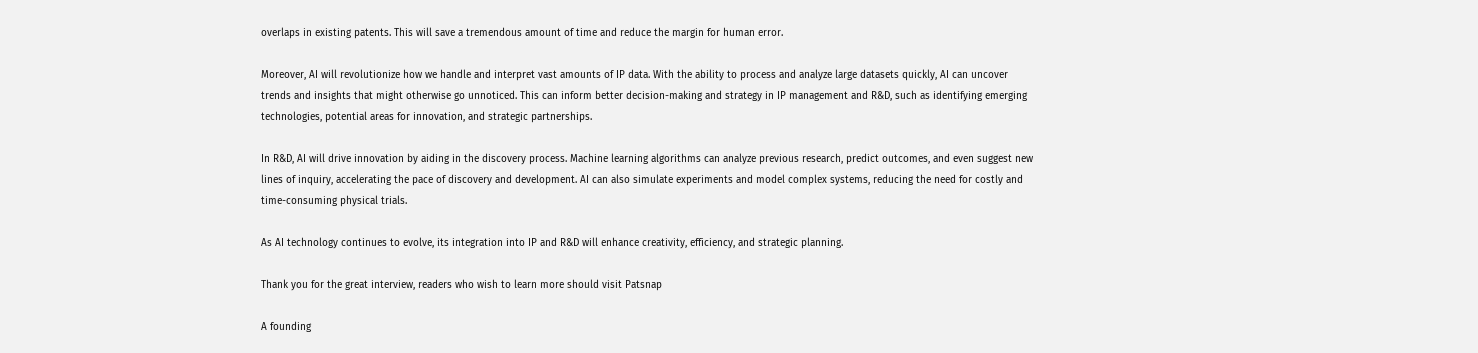overlaps in existing patents. This will save a tremendous amount of time and reduce the margin for human error.

Moreover, AI will revolutionize how we handle and interpret vast amounts of IP data. With the ability to process and analyze large datasets quickly, AI can uncover trends and insights that might otherwise go unnoticed. This can inform better decision-making and strategy in IP management and R&D, such as identifying emerging technologies, potential areas for innovation, and strategic partnerships.

In R&D, AI will drive innovation by aiding in the discovery process. Machine learning algorithms can analyze previous research, predict outcomes, and even suggest new lines of inquiry, accelerating the pace of discovery and development. AI can also simulate experiments and model complex systems, reducing the need for costly and time-consuming physical trials.

As AI technology continues to evolve, its integration into IP and R&D will enhance creativity, efficiency, and strategic planning.

Thank you for the great interview, readers who wish to learn more should visit Patsnap

A founding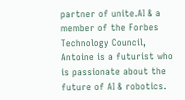partner of unite.AI & a member of the Forbes Technology Council, Antoine is a futurist who is passionate about the future of AI & robotics.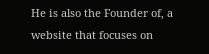He is also the Founder of, a website that focuses on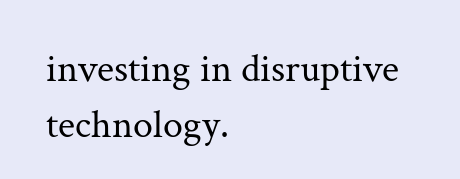investing in disruptive technology.